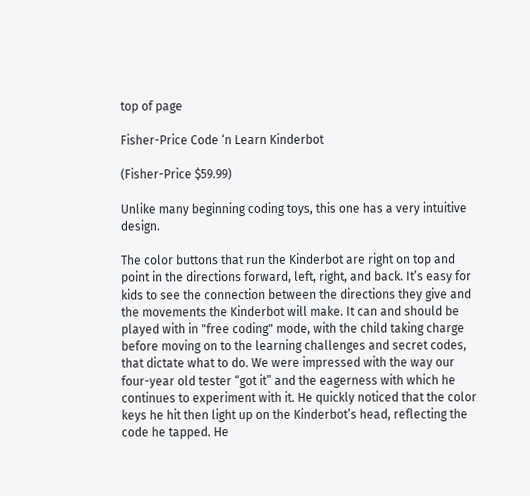top of page

Fisher-Price Code ‘n Learn Kinderbot

(Fisher-Price $59.99)

Unlike many beginning coding toys, this one has a very intuitive design.

The color buttons that run the Kinderbot are right on top and point in the directions forward, left, right, and back. It’s easy for kids to see the connection between the directions they give and the movements the Kinderbot will make. It can and should be played with in "free coding" mode, with the child taking charge before moving on to the learning challenges and secret codes, that dictate what to do. We were impressed with the way our four-year old tester “got it” and the eagerness with which he continues to experiment with it. He quickly noticed that the color keys he hit then light up on the Kinderbot’s head, reflecting the code he tapped. He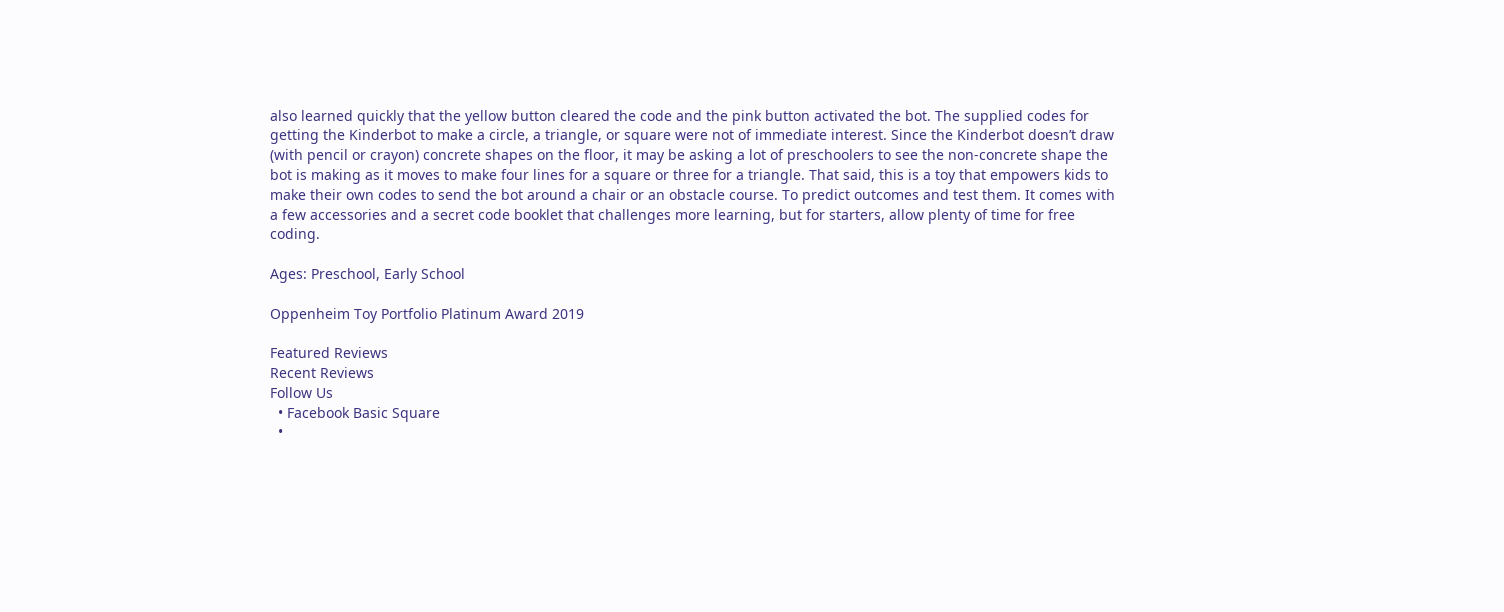also learned quickly that the yellow button cleared the code and the pink button activated the bot. The supplied codes for getting the Kinderbot to make a circle, a triangle, or square were not of immediate interest. Since the Kinderbot doesn’t draw (with pencil or crayon) concrete shapes on the floor, it may be asking a lot of preschoolers to see the non-concrete shape the bot is making as it moves to make four lines for a square or three for a triangle. That said, this is a toy that empowers kids to make their own codes to send the bot around a chair or an obstacle course. To predict outcomes and test them. It comes with a few accessories and a secret code booklet that challenges more learning, but for starters, allow plenty of time for free coding.

Ages: Preschool, Early School

Oppenheim Toy Portfolio Platinum Award 2019

Featured Reviews
Recent Reviews
Follow Us
  • Facebook Basic Square
  •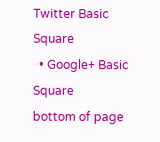Twitter Basic Square
  • Google+ Basic Square
bottom of page